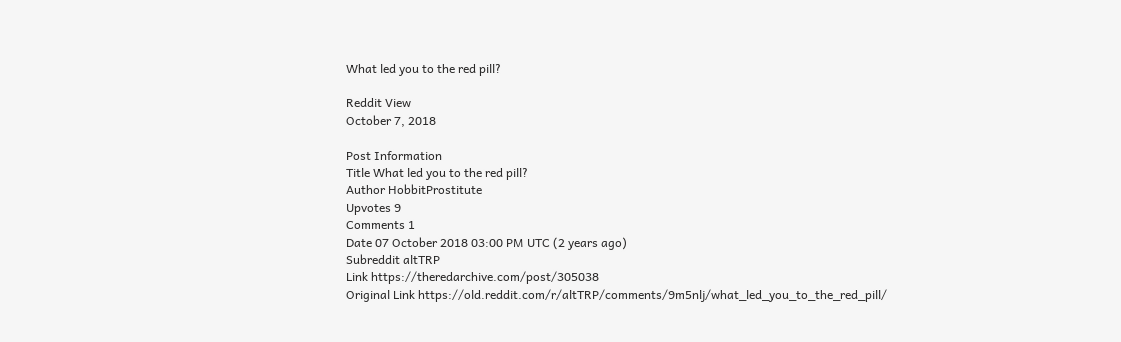What led you to the red pill?

Reddit View
October 7, 2018

Post Information
Title What led you to the red pill?
Author HobbitProstitute
Upvotes 9
Comments 1
Date 07 October 2018 03:00 PM UTC (2 years ago)
Subreddit altTRP
Link https://theredarchive.com/post/305038
Original Link https://old.reddit.com/r/altTRP/comments/9m5nlj/what_led_you_to_the_red_pill/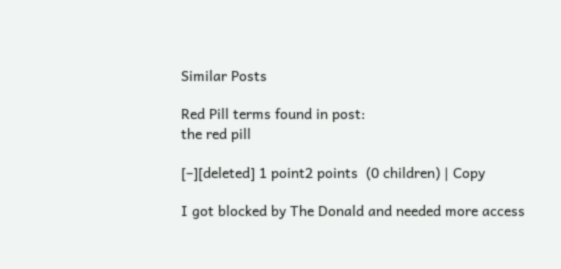Similar Posts

Red Pill terms found in post:
the red pill

[–][deleted] 1 point2 points  (0 children) | Copy

I got blocked by The Donald and needed more access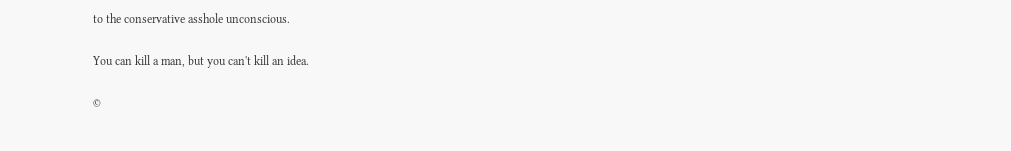to the conservative asshole unconscious.

You can kill a man, but you can't kill an idea.

©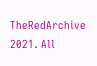TheRedArchive 2021. All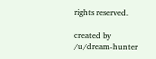rights reserved.

created by /u/dream-hunter